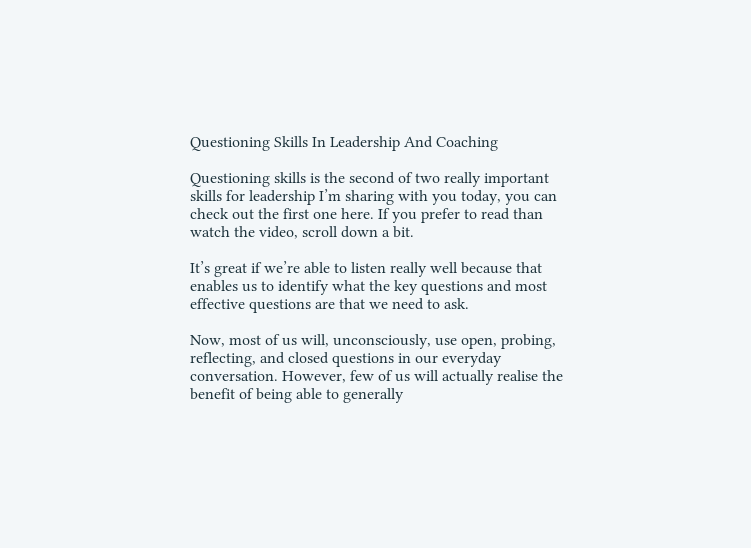Questioning Skills In Leadership And Coaching

Questioning skills is the second of two really important skills for leadership I’m sharing with you today, you can check out the first one here. If you prefer to read than watch the video, scroll down a bit.

It’s great if we’re able to listen really well because that enables us to identify what the key questions and most effective questions are that we need to ask.

Now, most of us will, unconsciously, use open, probing, reflecting, and closed questions in our everyday conversation. However, few of us will actually realise the benefit of being able to generally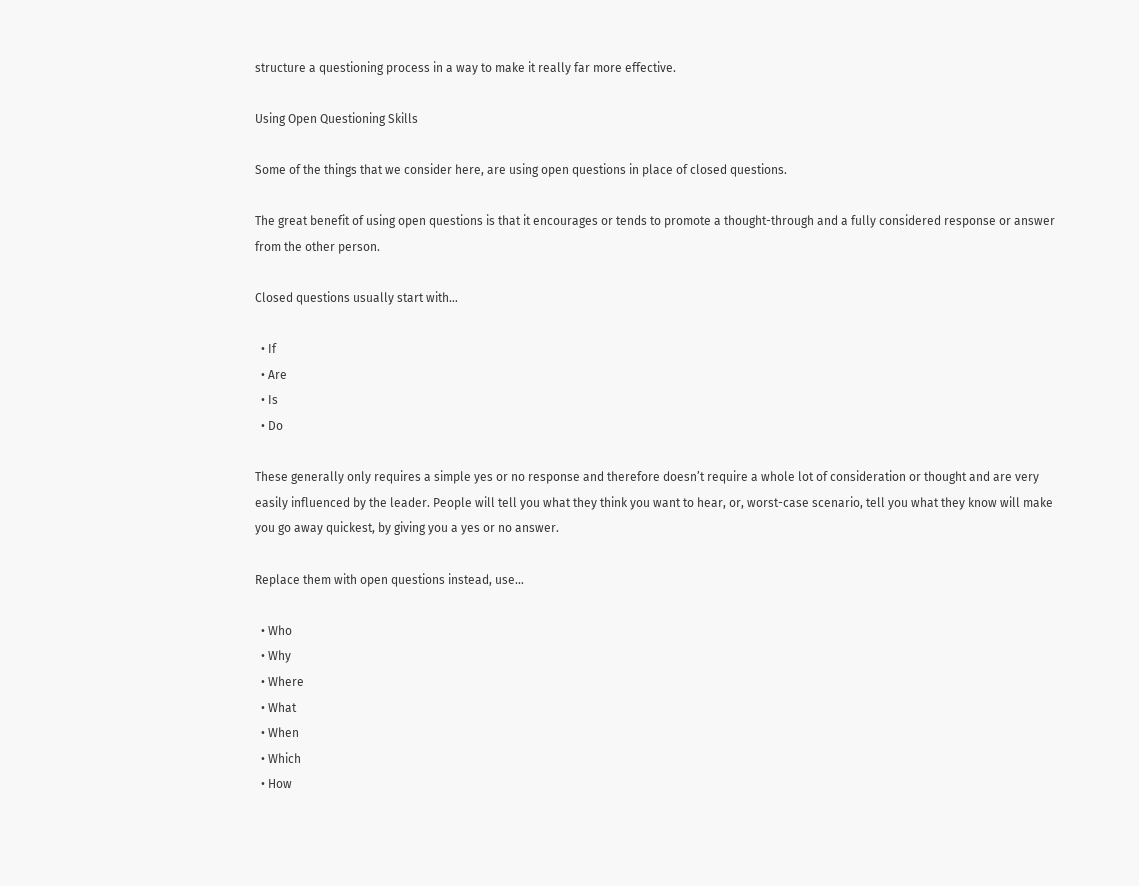structure a questioning process in a way to make it really far more effective.

Using Open Questioning Skills

Some of the things that we consider here, are using open questions in place of closed questions.

The great benefit of using open questions is that it encourages or tends to promote a thought-through and a fully considered response or answer from the other person.

Closed questions usually start with…

  • If
  • Are
  • Is
  • Do

These generally only requires a simple yes or no response and therefore doesn’t require a whole lot of consideration or thought and are very easily influenced by the leader. People will tell you what they think you want to hear, or, worst-case scenario, tell you what they know will make you go away quickest, by giving you a yes or no answer.

Replace them with open questions instead, use…

  • Who
  • Why
  • Where
  • What
  • When
  • Which
  • How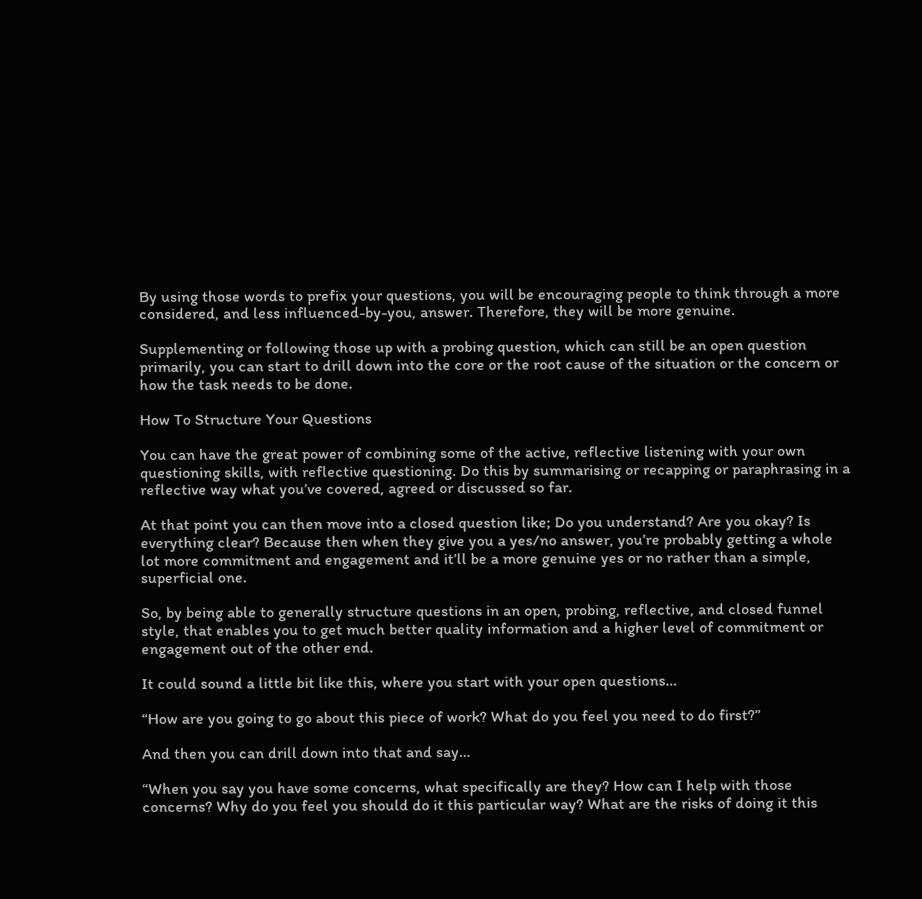By using those words to prefix your questions, you will be encouraging people to think through a more considered, and less influenced-by-you, answer. Therefore, they will be more genuine.

Supplementing or following those up with a probing question, which can still be an open question primarily, you can start to drill down into the core or the root cause of the situation or the concern or how the task needs to be done.

How To Structure Your Questions

You can have the great power of combining some of the active, reflective listening with your own questioning skills, with reflective questioning. Do this by summarising or recapping or paraphrasing in a reflective way what you’ve covered, agreed or discussed so far.

At that point you can then move into a closed question like; Do you understand? Are you okay? Is everything clear? Because then when they give you a yes/no answer, you’re probably getting a whole lot more commitment and engagement and it’ll be a more genuine yes or no rather than a simple, superficial one.

So, by being able to generally structure questions in an open, probing, reflective, and closed funnel style, that enables you to get much better quality information and a higher level of commitment or engagement out of the other end.

It could sound a little bit like this, where you start with your open questions…

“How are you going to go about this piece of work? What do you feel you need to do first?”

And then you can drill down into that and say…

“When you say you have some concerns, what specifically are they? How can I help with those concerns? Why do you feel you should do it this particular way? What are the risks of doing it this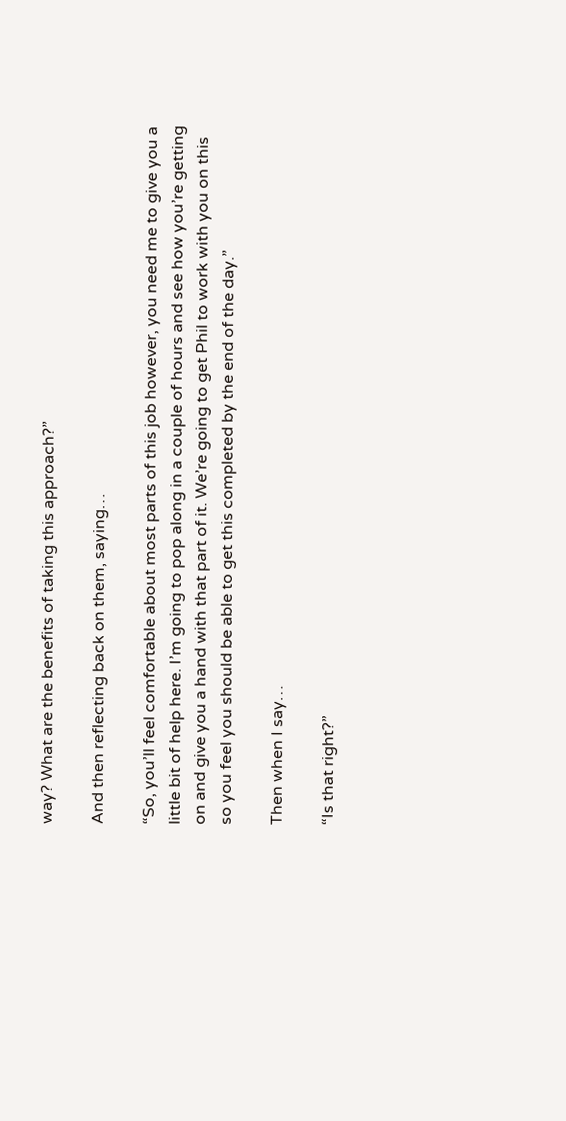way? What are the benefits of taking this approach?”

And then reflecting back on them, saying…

“So, you’ll feel comfortable about most parts of this job however, you need me to give you a little bit of help here. I’m going to pop along in a couple of hours and see how you’re getting on and give you a hand with that part of it. We’re going to get Phil to work with you on this so you feel you should be able to get this completed by the end of the day.”

Then when I say…

“Is that right?”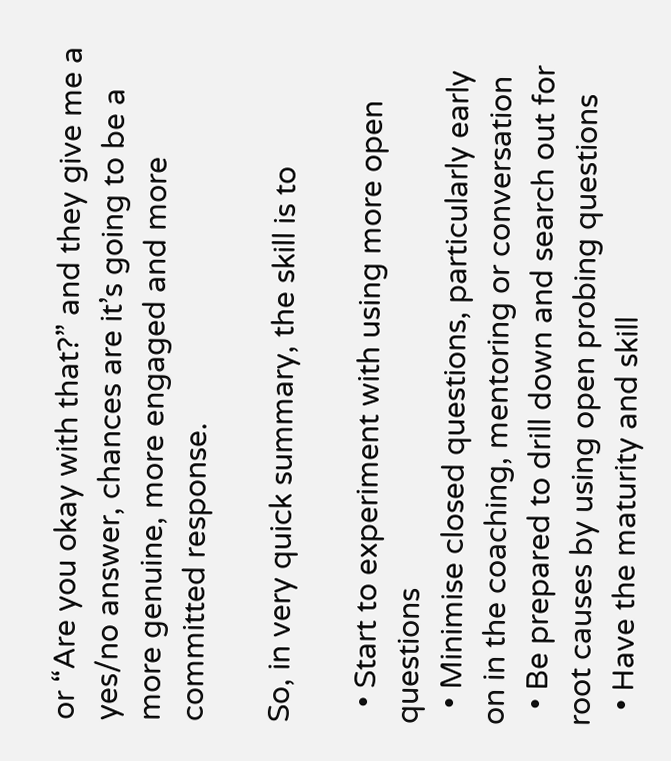or “Are you okay with that?” and they give me a yes/no answer, chances are it’s going to be a more genuine, more engaged and more committed response.

So, in very quick summary, the skill is to

  • Start to experiment with using more open questions
  • Minimise closed questions, particularly early on in the coaching, mentoring or conversation
  • Be prepared to drill down and search out for root causes by using open probing questions
  • Have the maturity and skill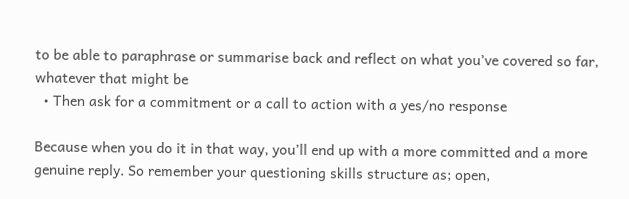to be able to paraphrase or summarise back and reflect on what you’ve covered so far, whatever that might be
  • Then ask for a commitment or a call to action with a yes/no response

Because when you do it in that way, you’ll end up with a more committed and a more genuine reply. So remember your questioning skills structure as; open,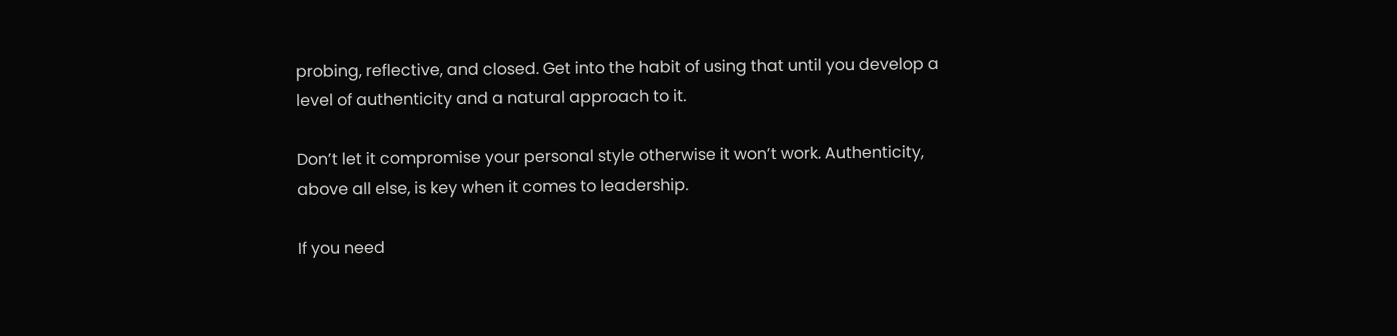probing, reflective, and closed. Get into the habit of using that until you develop a level of authenticity and a natural approach to it.

Don’t let it compromise your personal style otherwise it won’t work. Authenticity, above all else, is key when it comes to leadership.

If you need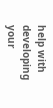help with developing your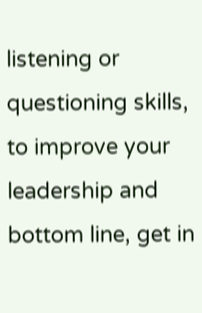listening or questioning skills, to improve your leadership and bottom line, get in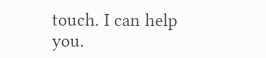touch. I can help you.